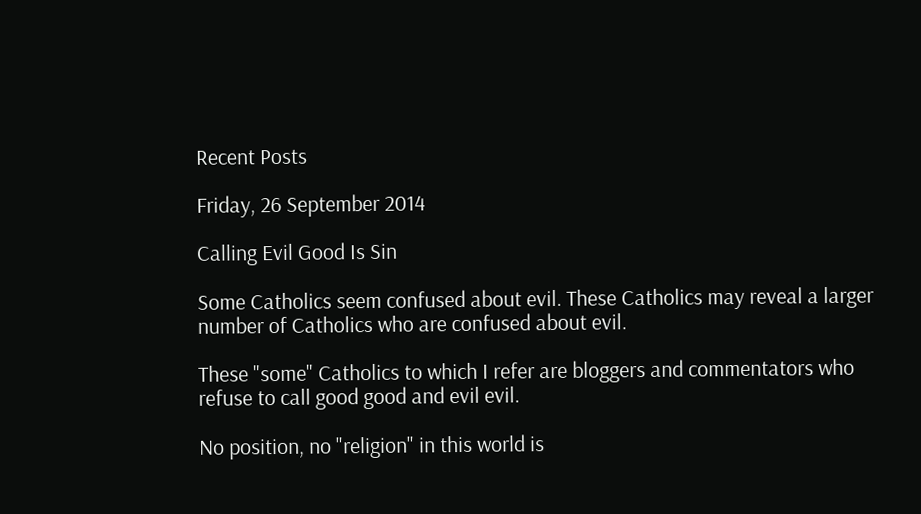Recent Posts

Friday, 26 September 2014

Calling Evil Good Is Sin

Some Catholics seem confused about evil. These Catholics may reveal a larger number of Catholics who are confused about evil.

These "some" Catholics to which I refer are bloggers and commentators who refuse to call good good and evil evil.

No position, no "religion" in this world is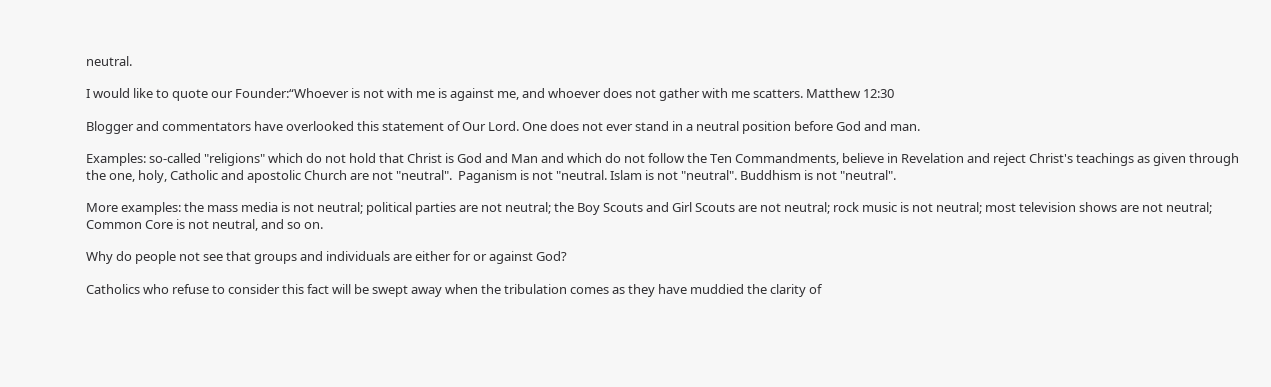neutral.

I would like to quote our Founder:“Whoever is not with me is against me, and whoever does not gather with me scatters. Matthew 12:30

Blogger and commentators have overlooked this statement of Our Lord. One does not ever stand in a neutral position before God and man.

Examples: so-called "religions" which do not hold that Christ is God and Man and which do not follow the Ten Commandments, believe in Revelation and reject Christ's teachings as given through the one, holy, Catholic and apostolic Church are not "neutral".  Paganism is not "neutral. Islam is not "neutral". Buddhism is not "neutral".

More examples: the mass media is not neutral; political parties are not neutral; the Boy Scouts and Girl Scouts are not neutral; rock music is not neutral; most television shows are not neutral; Common Core is not neutral, and so on.

Why do people not see that groups and individuals are either for or against God?

Catholics who refuse to consider this fact will be swept away when the tribulation comes as they have muddied the clarity of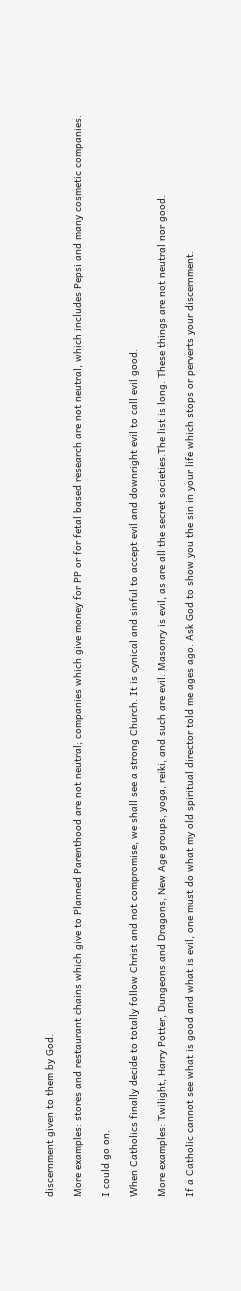discernment given to them by God.

More examples: stores and restaurant chains which give to Planned Parenthood are not neutral; companies which give money for PP or for fetal based research are not neutral, which includes Pepsi and many cosmetic companies.

I could go on.

When Catholics finally decide to totally follow Christ and not compromise, we shall see a strong Church. It is cynical and sinful to accept evil and downright evil to call evil good.

More examples: Twilight, Harry Potter, Dungeons and Dragons, New Age groups, yoga, reiki, and such are evil. Masonry is evil, as are all the secret societies.The list is long. These things are not neutral nor good.

If a Catholic cannot see what is good and what is evil, one must do what my old spiritual director told me ages ago. Ask God to show you the sin in your life which stops or perverts your discernment.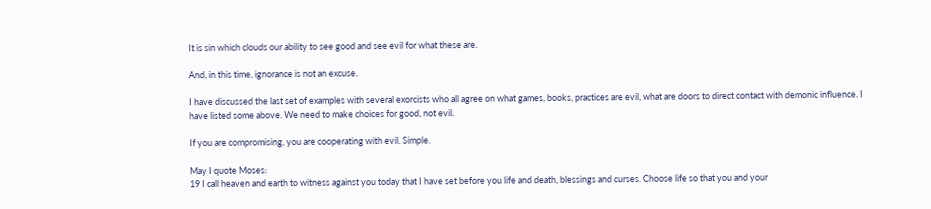It is sin which clouds our ability to see good and see evil for what these are.

And, in this time, ignorance is not an excuse.

I have discussed the last set of examples with several exorcists who all agree on what games, books, practices are evil, what are doors to direct contact with demonic influence. I have listed some above. We need to make choices for good, not evil.

If you are compromising, you are cooperating with evil. Simple.

May I quote Moses:
19 I call heaven and earth to witness against you today that I have set before you life and death, blessings and curses. Choose life so that you and your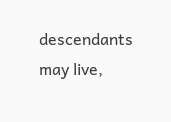descendants may live,